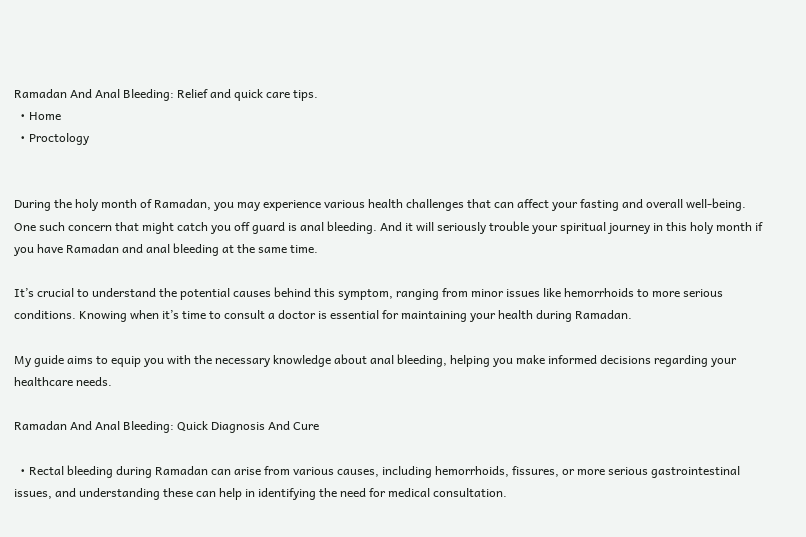Ramadan And Anal Bleeding: Relief and quick care tips.
  • Home
  • Proctology


During the holy month of Ramadan, you may experience various health challenges that can affect your fasting and overall well-being. One such concern that might catch you off guard is anal bleeding. And it will seriously trouble your spiritual journey in this holy month if you have Ramadan and anal bleeding at the same time.

It’s crucial to understand the potential causes behind this symptom, ranging from minor issues like hemorrhoids to more serious conditions. Knowing when it’s time to consult a doctor is essential for maintaining your health during Ramadan.

My guide aims to equip you with the necessary knowledge about anal bleeding, helping you make informed decisions regarding your healthcare needs.

Ramadan And Anal Bleeding: Quick Diagnosis And Cure

  • Rectal bleeding during Ramadan can arise from various causes, including hemorrhoids, fissures, or more serious gastrointestinal issues, and understanding these can help in identifying the need for medical consultation.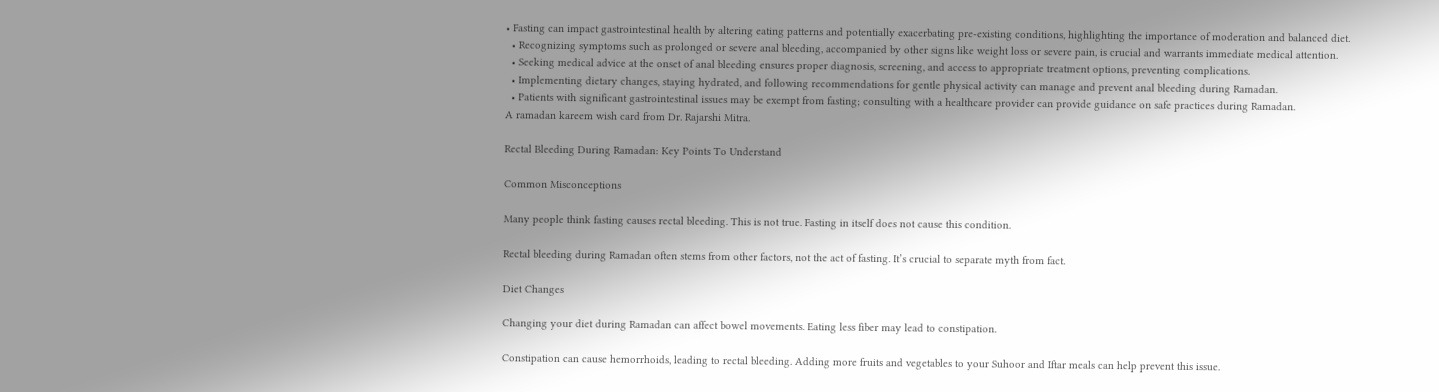• Fasting can impact gastrointestinal health by altering eating patterns and potentially exacerbating pre-existing conditions, highlighting the importance of moderation and balanced diet.
  • Recognizing symptoms such as prolonged or severe anal bleeding, accompanied by other signs like weight loss or severe pain, is crucial and warrants immediate medical attention.
  • Seeking medical advice at the onset of anal bleeding ensures proper diagnosis, screening, and access to appropriate treatment options, preventing complications.
  • Implementing dietary changes, staying hydrated, and following recommendations for gentle physical activity can manage and prevent anal bleeding during Ramadan.
  • Patients with significant gastrointestinal issues may be exempt from fasting; consulting with a healthcare provider can provide guidance on safe practices during Ramadan.
A ramadan kareem wish card from Dr. Rajarshi Mitra.

Rectal Bleeding During Ramadan: Key Points To Understand

Common Misconceptions

Many people think fasting causes rectal bleeding. This is not true. Fasting in itself does not cause this condition.

Rectal bleeding during Ramadan often stems from other factors, not the act of fasting. It’s crucial to separate myth from fact.

Diet Changes

Changing your diet during Ramadan can affect bowel movements. Eating less fiber may lead to constipation.

Constipation can cause hemorrhoids, leading to rectal bleeding. Adding more fruits and vegetables to your Suhoor and Iftar meals can help prevent this issue.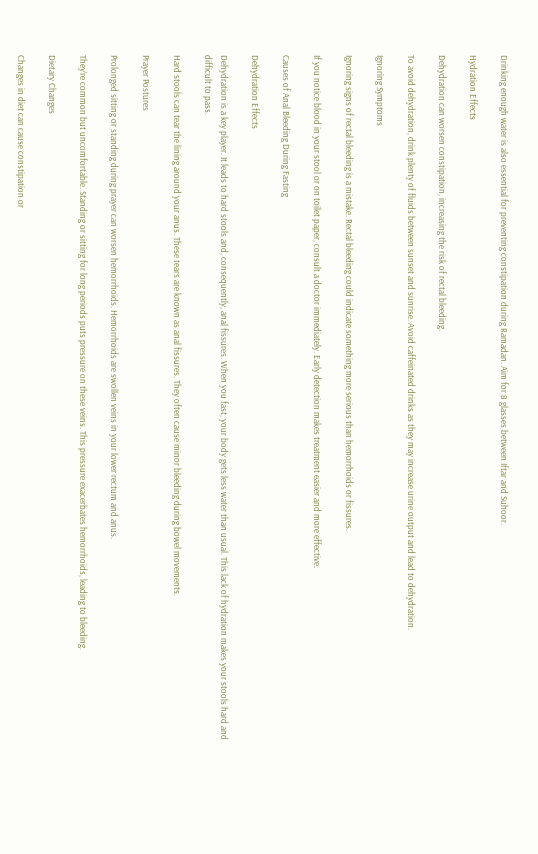Drinking enough water is also essential for preventing constipation during Ramadan. Aim for 8 glasses between Iftar and Suhoor.

Hydration Effects

Dehydration can worsen constipation, increasing the risk of rectal bleeding.

To avoid dehydration, drink plenty of fluids between sunset and sunrise. Avoid caffeinated drinks as they may increase urine output and lead to dehydration.

Ignoring Symptoms

Ignoring signs of rectal bleeding is a mistake. Rectal bleeding could indicate something more serious than hemorrhoids or fissures.

If you notice blood in your stool or on toilet paper, consult a doctor immediately. Early detection makes treatment easier and more effective.

Causes of Anal Bleeding During Fasting

Dehydration Effects

Dehydration is a key player. It leads to hard stools and, consequently, anal fissures. When you fast, your body gets less water than usual. This lack of hydration makes your stools hard and difficult to pass.

Hard stools can tear the lining around your anus. These tears are known as anal fissures. They often cause minor bleeding during bowel movements.

Prayer Postures

Prolonged sitting or standing during prayer can worsen hemorrhoids. Hemorrhoids are swollen veins in your lower rectum and anus.

They’re common but uncomfortable. Standing or sitting for long periods puts pressure on these veins. This pressure exacerbates hemorrhoids, leading to bleeding.

Dietary Changes

Changes in diet can cause constipation or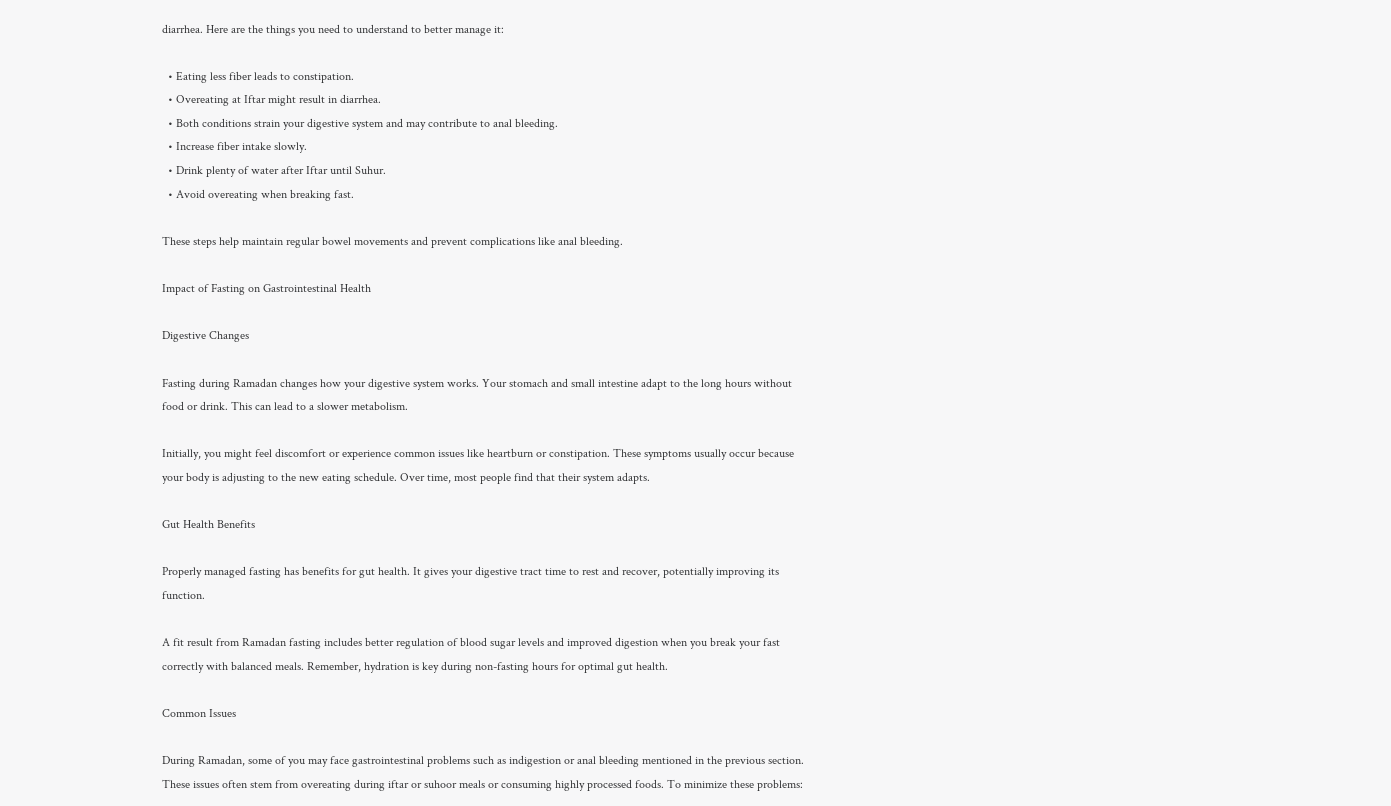diarrhea. Here are the things you need to understand to better manage it:

  • Eating less fiber leads to constipation.
  • Overeating at Iftar might result in diarrhea.
  • Both conditions strain your digestive system and may contribute to anal bleeding.
  • Increase fiber intake slowly.
  • Drink plenty of water after Iftar until Suhur.
  • Avoid overeating when breaking fast.

These steps help maintain regular bowel movements and prevent complications like anal bleeding.

Impact of Fasting on Gastrointestinal Health

Digestive Changes

Fasting during Ramadan changes how your digestive system works. Your stomach and small intestine adapt to the long hours without food or drink. This can lead to a slower metabolism.

Initially, you might feel discomfort or experience common issues like heartburn or constipation. These symptoms usually occur because your body is adjusting to the new eating schedule. Over time, most people find that their system adapts.

Gut Health Benefits

Properly managed fasting has benefits for gut health. It gives your digestive tract time to rest and recover, potentially improving its function.

A fit result from Ramadan fasting includes better regulation of blood sugar levels and improved digestion when you break your fast correctly with balanced meals. Remember, hydration is key during non-fasting hours for optimal gut health.

Common Issues

During Ramadan, some of you may face gastrointestinal problems such as indigestion or anal bleeding mentioned in the previous section. These issues often stem from overeating during iftar or suhoor meals or consuming highly processed foods. To minimize these problems: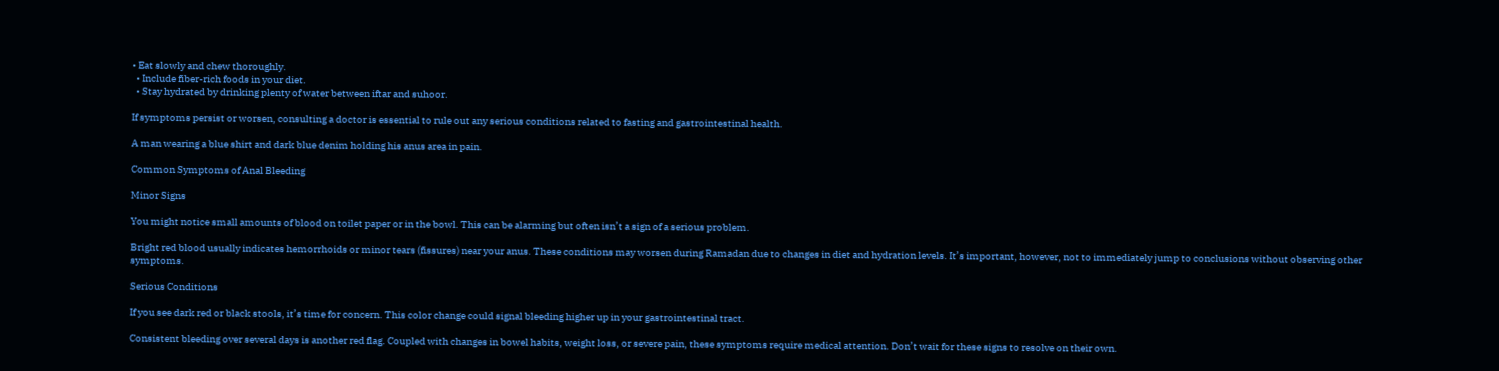• Eat slowly and chew thoroughly.
  • Include fiber-rich foods in your diet.
  • Stay hydrated by drinking plenty of water between iftar and suhoor.

If symptoms persist or worsen, consulting a doctor is essential to rule out any serious conditions related to fasting and gastrointestinal health.

A man wearing a blue shirt and dark blue denim holding his anus area in pain.

Common Symptoms of Anal Bleeding

Minor Signs

You might notice small amounts of blood on toilet paper or in the bowl. This can be alarming but often isn’t a sign of a serious problem.

Bright red blood usually indicates hemorrhoids or minor tears (fissures) near your anus. These conditions may worsen during Ramadan due to changes in diet and hydration levels. It’s important, however, not to immediately jump to conclusions without observing other symptoms.

Serious Conditions

If you see dark red or black stools, it’s time for concern. This color change could signal bleeding higher up in your gastrointestinal tract.

Consistent bleeding over several days is another red flag. Coupled with changes in bowel habits, weight loss, or severe pain, these symptoms require medical attention. Don’t wait for these signs to resolve on their own.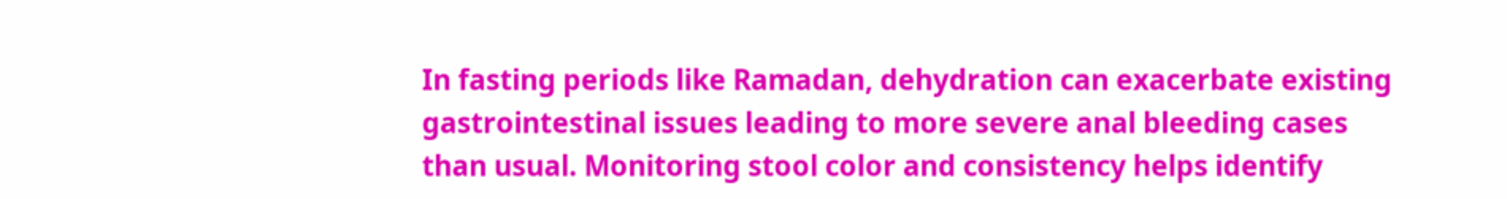In fasting periods like Ramadan, dehydration can exacerbate existing gastrointestinal issues leading to more severe anal bleeding cases than usual. Monitoring stool color and consistency helps identify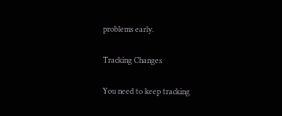problems early.

Tracking Changes

You need to keep tracking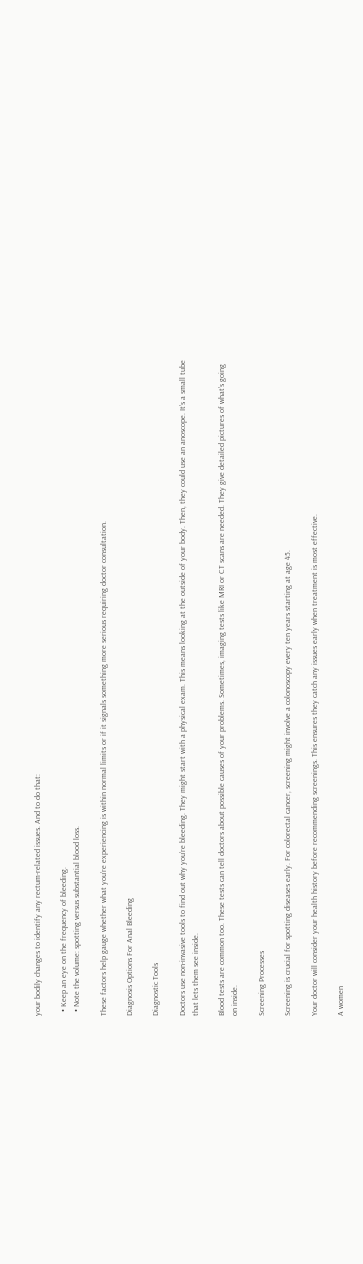your bodily changes to identify any rectum-related issues. And to do that:

  • Keep an eye on the frequency of bleeding.
  • Note the volume: spotting versus substantial blood loss.

These factors help gauge whether what you’re experiencing is within normal limits or if it signals something more serious requiring doctor consultation.

Diagnosis Options For Anal Bleeding

Diagnostic Tools

Doctors use non-invasive tools to find out why you’re bleeding. They might start with a physical exam. This means looking at the outside of your body. Then, they could use an anoscope. It’s a small tube that lets them see inside.

Blood tests are common too. These tests can tell doctors about possible causes of your problems. Sometimes, imaging tests like MRI or CT scans are needed. They give detailed pictures of what’s going on inside.

Screening Processes

Screening is crucial for spotting diseases early. For colorectal cancer, screening might involve a colonoscopy every ten years starting at age 45.

Your doctor will consider your health history before recommending screenings. This ensures they catch any issues early when treatment is most effective.

A women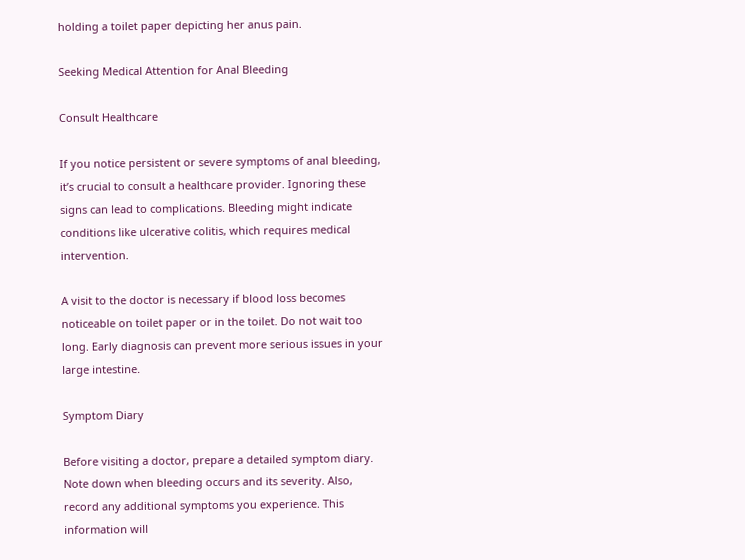holding a toilet paper depicting her anus pain.

Seeking Medical Attention for Anal Bleeding

Consult Healthcare

If you notice persistent or severe symptoms of anal bleeding, it’s crucial to consult a healthcare provider. Ignoring these signs can lead to complications. Bleeding might indicate conditions like ulcerative colitis, which requires medical intervention.

A visit to the doctor is necessary if blood loss becomes noticeable on toilet paper or in the toilet. Do not wait too long. Early diagnosis can prevent more serious issues in your large intestine.

Symptom Diary

Before visiting a doctor, prepare a detailed symptom diary. Note down when bleeding occurs and its severity. Also, record any additional symptoms you experience. This information will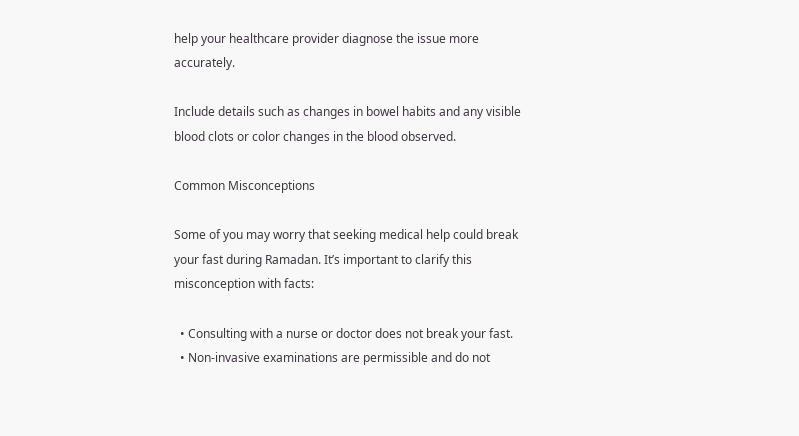help your healthcare provider diagnose the issue more accurately.

Include details such as changes in bowel habits and any visible blood clots or color changes in the blood observed.

Common Misconceptions

Some of you may worry that seeking medical help could break your fast during Ramadan. It’s important to clarify this misconception with facts:

  • Consulting with a nurse or doctor does not break your fast.
  • Non-invasive examinations are permissible and do not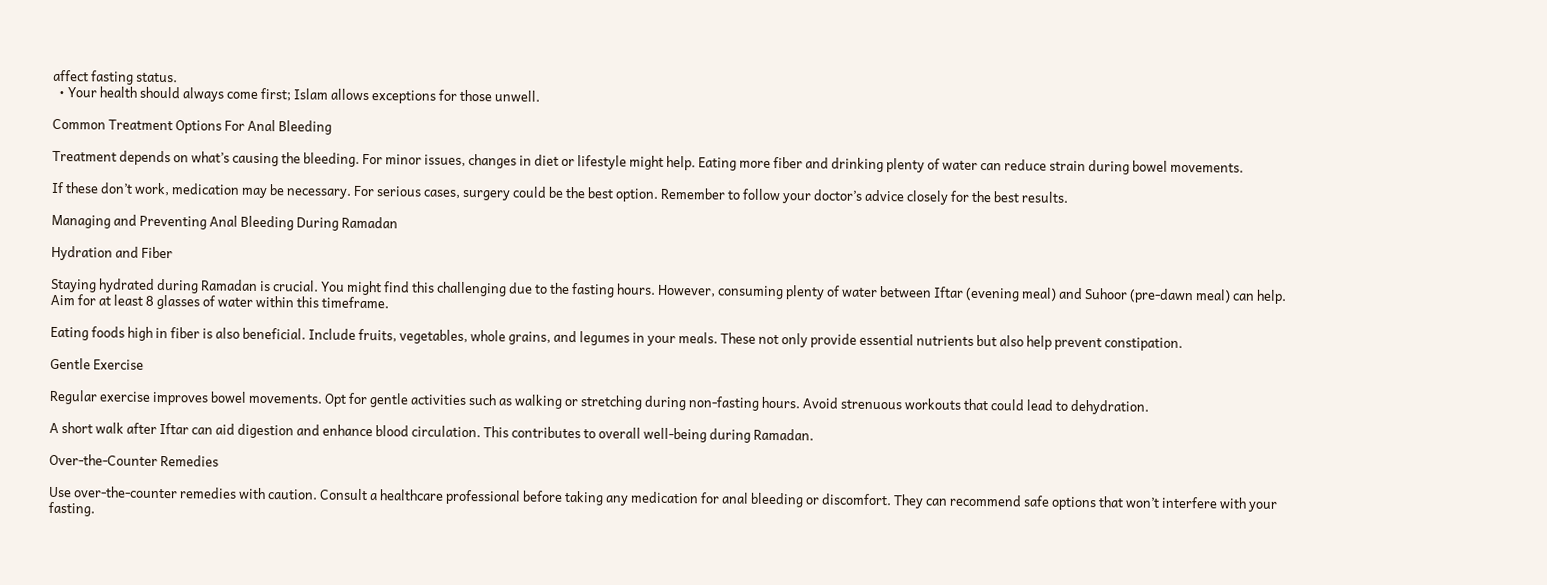affect fasting status.
  • Your health should always come first; Islam allows exceptions for those unwell.

Common Treatment Options For Anal Bleeding

Treatment depends on what’s causing the bleeding. For minor issues, changes in diet or lifestyle might help. Eating more fiber and drinking plenty of water can reduce strain during bowel movements.

If these don’t work, medication may be necessary. For serious cases, surgery could be the best option. Remember to follow your doctor’s advice closely for the best results.

Managing and Preventing Anal Bleeding During Ramadan

Hydration and Fiber

Staying hydrated during Ramadan is crucial. You might find this challenging due to the fasting hours. However, consuming plenty of water between Iftar (evening meal) and Suhoor (pre-dawn meal) can help. Aim for at least 8 glasses of water within this timeframe.

Eating foods high in fiber is also beneficial. Include fruits, vegetables, whole grains, and legumes in your meals. These not only provide essential nutrients but also help prevent constipation.

Gentle Exercise

Regular exercise improves bowel movements. Opt for gentle activities such as walking or stretching during non-fasting hours. Avoid strenuous workouts that could lead to dehydration.

A short walk after Iftar can aid digestion and enhance blood circulation. This contributes to overall well-being during Ramadan.

Over-the-Counter Remedies

Use over-the-counter remedies with caution. Consult a healthcare professional before taking any medication for anal bleeding or discomfort. They can recommend safe options that won’t interfere with your fasting.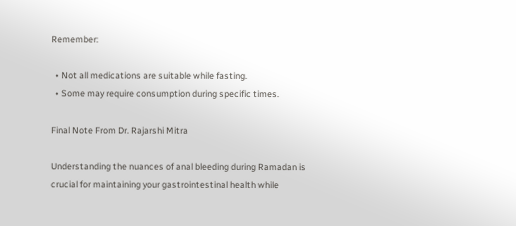Remember:

  • Not all medications are suitable while fasting.
  • Some may require consumption during specific times.

Final Note From Dr. Rajarshi Mitra

Understanding the nuances of anal bleeding during Ramadan is crucial for maintaining your gastrointestinal health while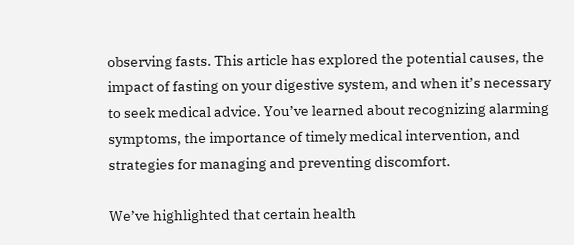observing fasts. This article has explored the potential causes, the impact of fasting on your digestive system, and when it’s necessary to seek medical advice. You’ve learned about recognizing alarming symptoms, the importance of timely medical intervention, and strategies for managing and preventing discomfort.

We’ve highlighted that certain health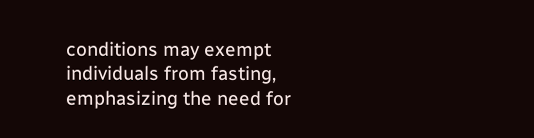conditions may exempt individuals from fasting, emphasizing the need for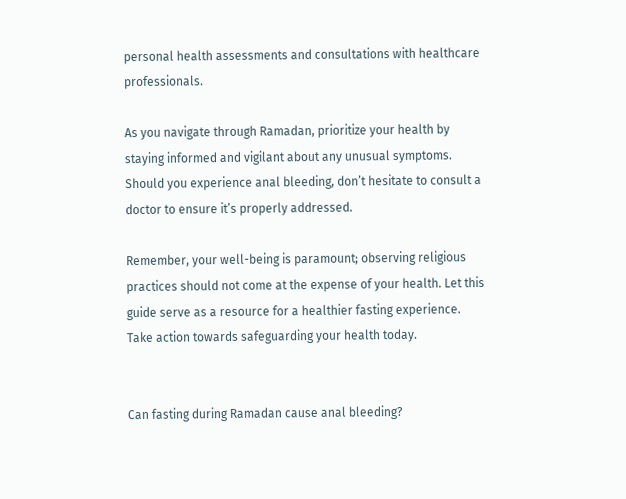personal health assessments and consultations with healthcare professionals.

As you navigate through Ramadan, prioritize your health by staying informed and vigilant about any unusual symptoms. Should you experience anal bleeding, don’t hesitate to consult a doctor to ensure it’s properly addressed.

Remember, your well-being is paramount; observing religious practices should not come at the expense of your health. Let this guide serve as a resource for a healthier fasting experience. Take action towards safeguarding your health today.


Can fasting during Ramadan cause anal bleeding?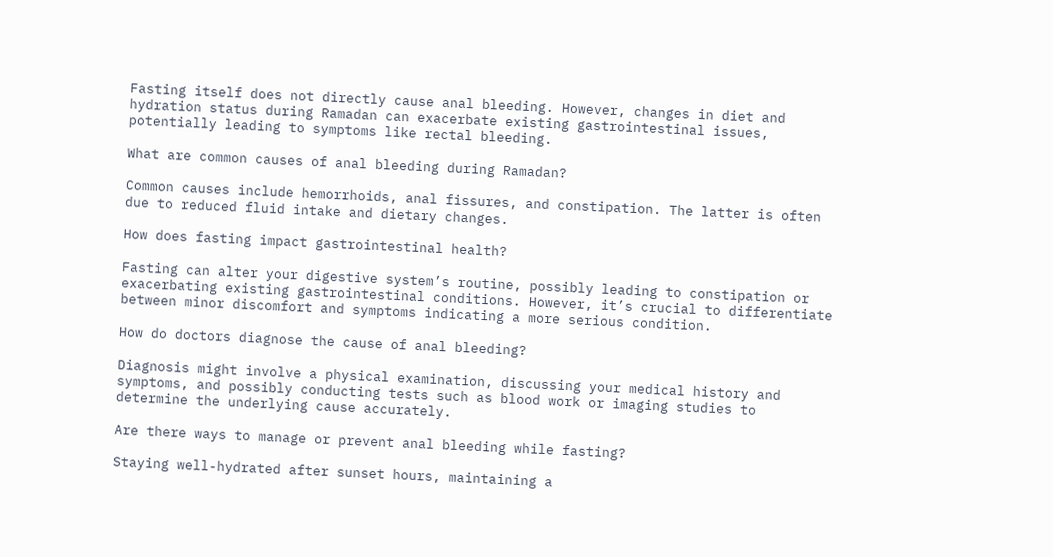Fasting itself does not directly cause anal bleeding. However, changes in diet and hydration status during Ramadan can exacerbate existing gastrointestinal issues, potentially leading to symptoms like rectal bleeding.

What are common causes of anal bleeding during Ramadan?

Common causes include hemorrhoids, anal fissures, and constipation. The latter is often due to reduced fluid intake and dietary changes.

How does fasting impact gastrointestinal health?

Fasting can alter your digestive system’s routine, possibly leading to constipation or exacerbating existing gastrointestinal conditions. However, it’s crucial to differentiate between minor discomfort and symptoms indicating a more serious condition.

How do doctors diagnose the cause of anal bleeding?

Diagnosis might involve a physical examination, discussing your medical history and symptoms, and possibly conducting tests such as blood work or imaging studies to determine the underlying cause accurately.

Are there ways to manage or prevent anal bleeding while fasting?

Staying well-hydrated after sunset hours, maintaining a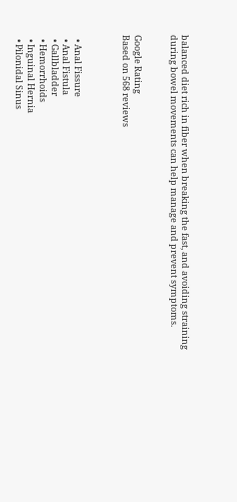balanced diet rich in fiber when breaking the fast, and avoiding straining during bowel movements can help manage and prevent symptoms.


Google Rating
Based on 568 reviews



  • Anal Fissure
  • Anal Fistula
  • Gallbladder
  • Hemorrhoids
  • Inguinal Hernia
  • Pilonidal Sinus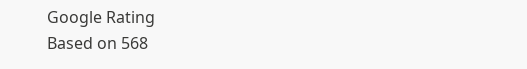Google Rating
Based on 568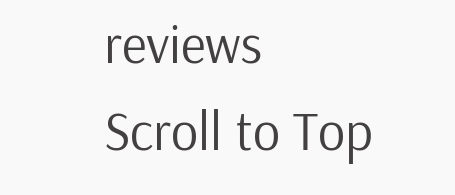reviews
Scroll to Top